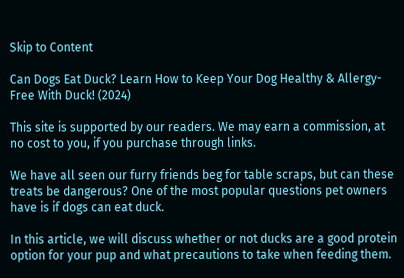Skip to Content

Can Dogs Eat Duck? Learn How to Keep Your Dog Healthy & Allergy-Free With Duck! (2024)

This site is supported by our readers. We may earn a commission, at no cost to you, if you purchase through links.

We have all seen our furry friends beg for table scraps, but can these treats be dangerous? One of the most popular questions pet owners have is if dogs can eat duck.

In this article, we will discuss whether or not ducks are a good protein option for your pup and what precautions to take when feeding them.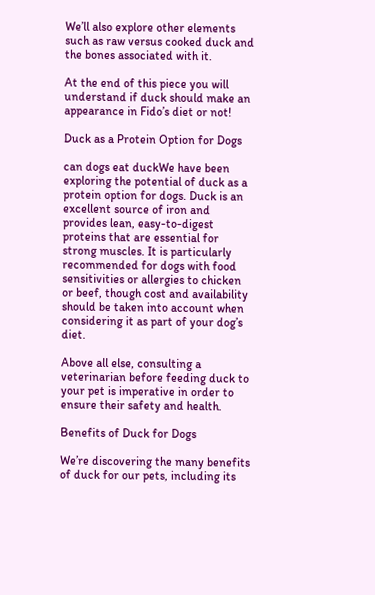We’ll also explore other elements such as raw versus cooked duck and the bones associated with it.

At the end of this piece you will understand if duck should make an appearance in Fido’s diet or not!

Duck as a Protein Option for Dogs

can dogs eat duckWe have been exploring the potential of duck as a protein option for dogs. Duck is an excellent source of iron and provides lean, easy-to-digest proteins that are essential for strong muscles. It is particularly recommended for dogs with food sensitivities or allergies to chicken or beef, though cost and availability should be taken into account when considering it as part of your dog’s diet.

Above all else, consulting a veterinarian before feeding duck to your pet is imperative in order to ensure their safety and health.

Benefits of Duck for Dogs

We’re discovering the many benefits of duck for our pets, including its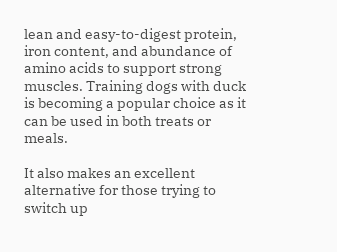lean and easy-to-digest protein, iron content, and abundance of amino acids to support strong muscles. Training dogs with duck is becoming a popular choice as it can be used in both treats or meals.

It also makes an excellent alternative for those trying to switch up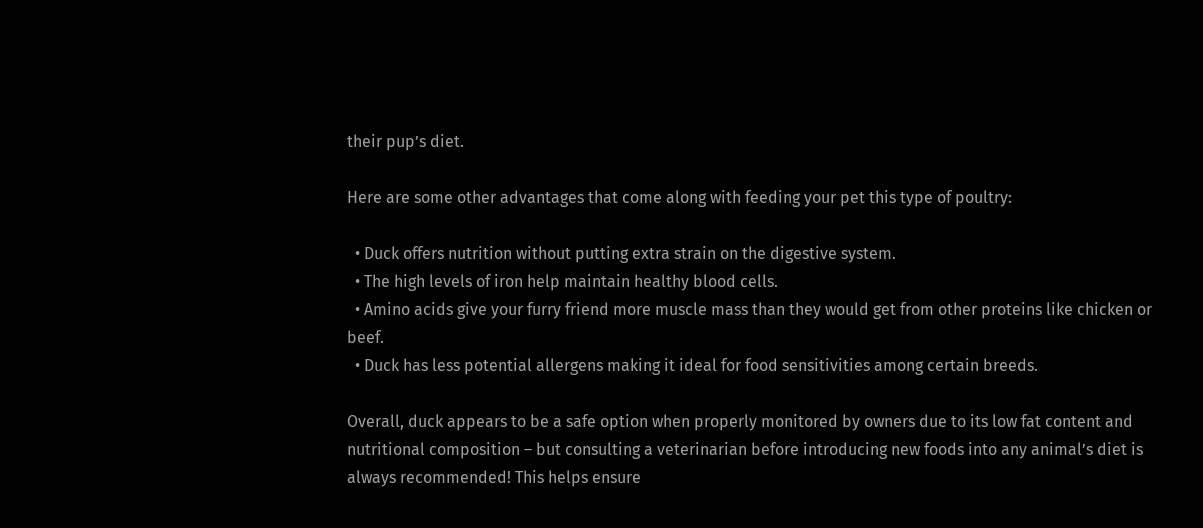their pup’s diet.

Here are some other advantages that come along with feeding your pet this type of poultry:

  • Duck offers nutrition without putting extra strain on the digestive system.
  • The high levels of iron help maintain healthy blood cells.
  • Amino acids give your furry friend more muscle mass than they would get from other proteins like chicken or beef.
  • Duck has less potential allergens making it ideal for food sensitivities among certain breeds.

Overall, duck appears to be a safe option when properly monitored by owners due to its low fat content and nutritional composition – but consulting a veterinarian before introducing new foods into any animal’s diet is always recommended! This helps ensure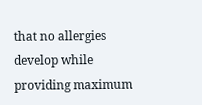that no allergies develop while providing maximum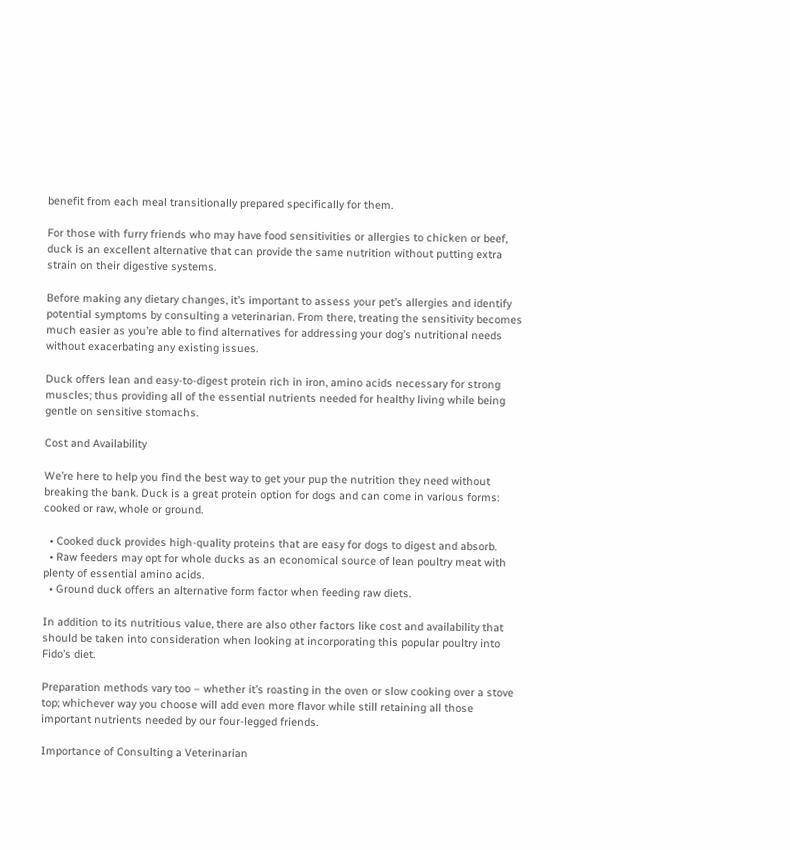benefit from each meal transitionally prepared specifically for them.

For those with furry friends who may have food sensitivities or allergies to chicken or beef, duck is an excellent alternative that can provide the same nutrition without putting extra strain on their digestive systems.

Before making any dietary changes, it’s important to assess your pet’s allergies and identify potential symptoms by consulting a veterinarian. From there, treating the sensitivity becomes much easier as you’re able to find alternatives for addressing your dog’s nutritional needs without exacerbating any existing issues.

Duck offers lean and easy-to-digest protein rich in iron, amino acids necessary for strong muscles; thus providing all of the essential nutrients needed for healthy living while being gentle on sensitive stomachs.

Cost and Availability

We’re here to help you find the best way to get your pup the nutrition they need without breaking the bank. Duck is a great protein option for dogs and can come in various forms: cooked or raw, whole or ground.

  • Cooked duck provides high-quality proteins that are easy for dogs to digest and absorb.
  • Raw feeders may opt for whole ducks as an economical source of lean poultry meat with plenty of essential amino acids.
  • Ground duck offers an alternative form factor when feeding raw diets.

In addition to its nutritious value, there are also other factors like cost and availability that should be taken into consideration when looking at incorporating this popular poultry into Fido’s diet.

Preparation methods vary too – whether it’s roasting in the oven or slow cooking over a stove top; whichever way you choose will add even more flavor while still retaining all those important nutrients needed by our four-legged friends.

Importance of Consulting a Veterinarian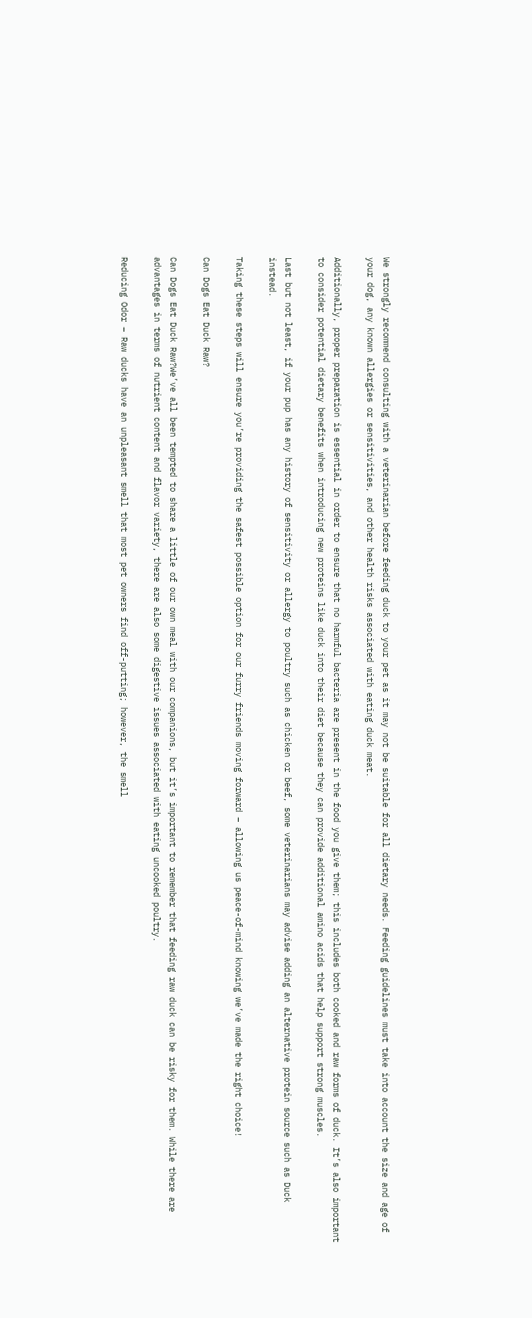We strongly recommend consulting with a veterinarian before feeding duck to your pet as it may not be suitable for all dietary needs. Feeding guidelines must take into account the size and age of your dog, any known allergies or sensitivities, and other health risks associated with eating duck meat.

Additionally, proper preparation is essential in order to ensure that no harmful bacteria are present in the food you give them; this includes both cooked and raw forms of duck. It’s also important to consider potential dietary benefits when introducing new proteins like duck into their diet because they can provide additional amino acids that help support strong muscles.

Last but not least, if your pup has any history of sensitivity or allergy to poultry such as chicken or beef, some veterinarians may advise adding an alternative protein source such as Duck instead.

Taking these steps will ensure you’re providing the safest possible option for our furry friends moving forward – allowing us peace-of-mind knowing we’ve made the right choice!

Can Dogs Eat Duck Raw?

Can Dogs Eat Duck Raw?We’ve all been tempted to share a little of our own meal with our companions, but it’s important to remember that feeding raw duck can be risky for them. While there are advantages in terms of nutrient content and flavor variety, there are also some digestive issues associated with eating uncooked poultry.

Reducing Odor – Raw ducks have an unpleasant smell that most pet owners find off-putting; however, the smell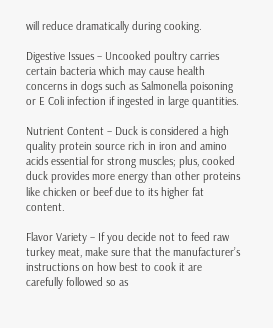will reduce dramatically during cooking.

Digestive Issues – Uncooked poultry carries certain bacteria which may cause health concerns in dogs such as Salmonella poisoning or E Coli infection if ingested in large quantities.

Nutrient Content – Duck is considered a high quality protein source rich in iron and amino acids essential for strong muscles; plus, cooked duck provides more energy than other proteins like chicken or beef due to its higher fat content.

Flavor Variety – If you decide not to feed raw turkey meat, make sure that the manufacturer’s instructions on how best to cook it are carefully followed so as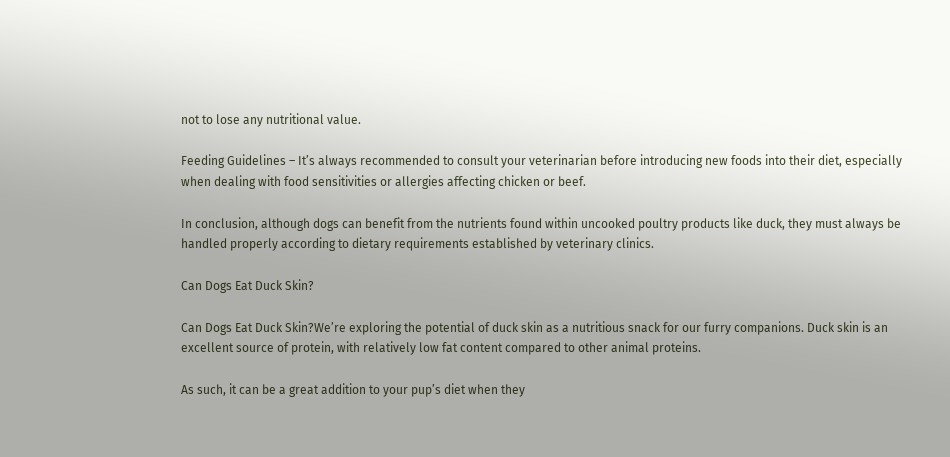not to lose any nutritional value.

Feeding Guidelines – It’s always recommended to consult your veterinarian before introducing new foods into their diet, especially when dealing with food sensitivities or allergies affecting chicken or beef.

In conclusion, although dogs can benefit from the nutrients found within uncooked poultry products like duck, they must always be handled properly according to dietary requirements established by veterinary clinics.

Can Dogs Eat Duck Skin?

Can Dogs Eat Duck Skin?We’re exploring the potential of duck skin as a nutritious snack for our furry companions. Duck skin is an excellent source of protein, with relatively low fat content compared to other animal proteins.

As such, it can be a great addition to your pup’s diet when they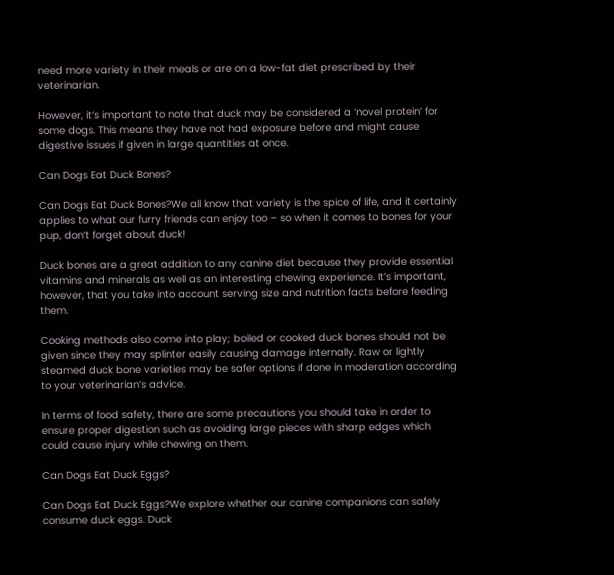need more variety in their meals or are on a low-fat diet prescribed by their veterinarian.

However, it’s important to note that duck may be considered a ‘novel protein’ for some dogs. This means they have not had exposure before and might cause digestive issues if given in large quantities at once.

Can Dogs Eat Duck Bones?

Can Dogs Eat Duck Bones?We all know that variety is the spice of life, and it certainly applies to what our furry friends can enjoy too – so when it comes to bones for your pup, don’t forget about duck!

Duck bones are a great addition to any canine diet because they provide essential vitamins and minerals as well as an interesting chewing experience. It’s important, however, that you take into account serving size and nutrition facts before feeding them.

Cooking methods also come into play; boiled or cooked duck bones should not be given since they may splinter easily causing damage internally. Raw or lightly steamed duck bone varieties may be safer options if done in moderation according to your veterinarian’s advice.

In terms of food safety, there are some precautions you should take in order to ensure proper digestion such as avoiding large pieces with sharp edges which could cause injury while chewing on them.

Can Dogs Eat Duck Eggs?

Can Dogs Eat Duck Eggs?We explore whether our canine companions can safely consume duck eggs. Duck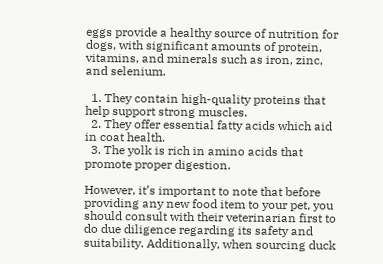eggs provide a healthy source of nutrition for dogs, with significant amounts of protein, vitamins, and minerals such as iron, zinc, and selenium.

  1. They contain high-quality proteins that help support strong muscles.
  2. They offer essential fatty acids which aid in coat health.
  3. The yolk is rich in amino acids that promote proper digestion.

However, it’s important to note that before providing any new food item to your pet, you should consult with their veterinarian first to do due diligence regarding its safety and suitability. Additionally, when sourcing duck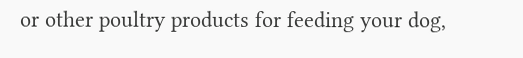or other poultry products for feeding your dog,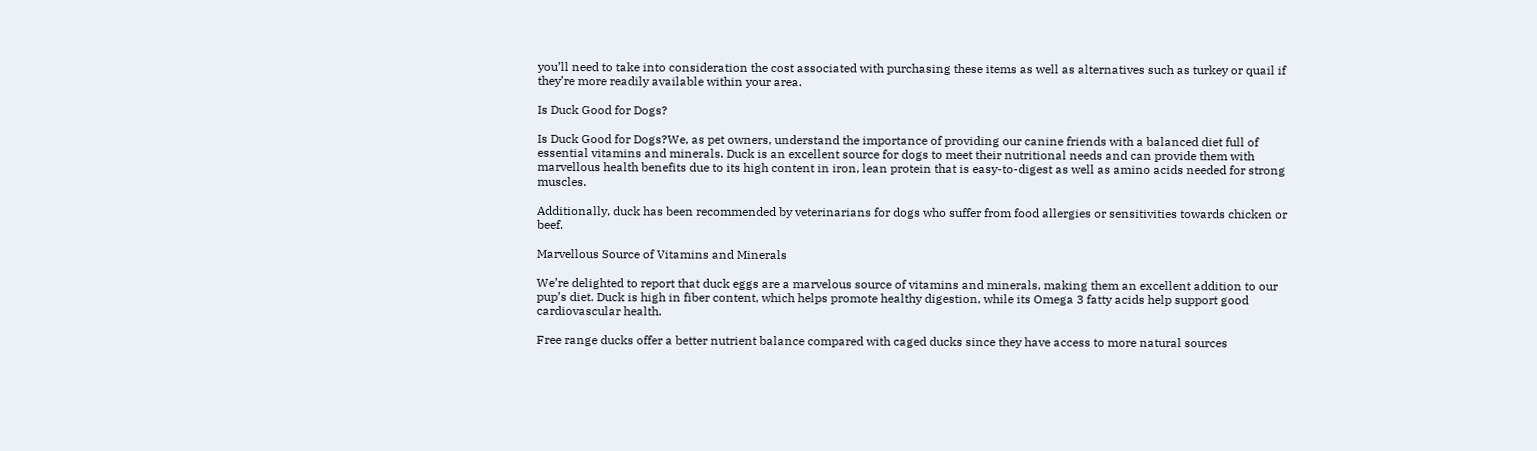you’ll need to take into consideration the cost associated with purchasing these items as well as alternatives such as turkey or quail if they’re more readily available within your area.

Is Duck Good for Dogs?

Is Duck Good for Dogs?We, as pet owners, understand the importance of providing our canine friends with a balanced diet full of essential vitamins and minerals. Duck is an excellent source for dogs to meet their nutritional needs and can provide them with marvellous health benefits due to its high content in iron, lean protein that is easy-to-digest as well as amino acids needed for strong muscles.

Additionally, duck has been recommended by veterinarians for dogs who suffer from food allergies or sensitivities towards chicken or beef.

Marvellous Source of Vitamins and Minerals

We’re delighted to report that duck eggs are a marvelous source of vitamins and minerals, making them an excellent addition to our pup’s diet. Duck is high in fiber content, which helps promote healthy digestion, while its Omega 3 fatty acids help support good cardiovascular health.

Free range ducks offer a better nutrient balance compared with caged ducks since they have access to more natural sources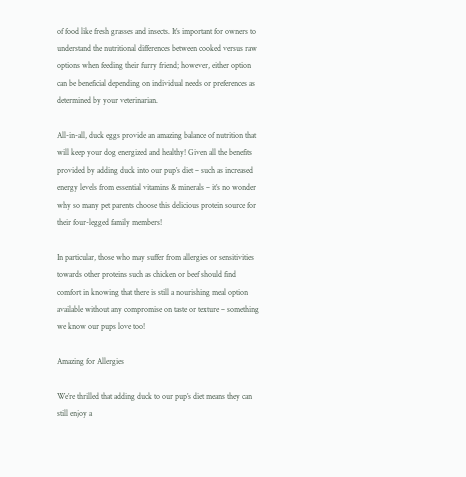of food like fresh grasses and insects. It’s important for owners to understand the nutritional differences between cooked versus raw options when feeding their furry friend; however, either option can be beneficial depending on individual needs or preferences as determined by your veterinarian.

All-in-all, duck eggs provide an amazing balance of nutrition that will keep your dog energized and healthy! Given all the benefits provided by adding duck into our pup’s diet – such as increased energy levels from essential vitamins & minerals – it’s no wonder why so many pet parents choose this delicious protein source for their four-legged family members!

In particular, those who may suffer from allergies or sensitivities towards other proteins such as chicken or beef should find comfort in knowing that there is still a nourishing meal option available without any compromise on taste or texture – something we know our pups love too!

Amazing for Allergies

We’re thrilled that adding duck to our pup’s diet means they can still enjoy a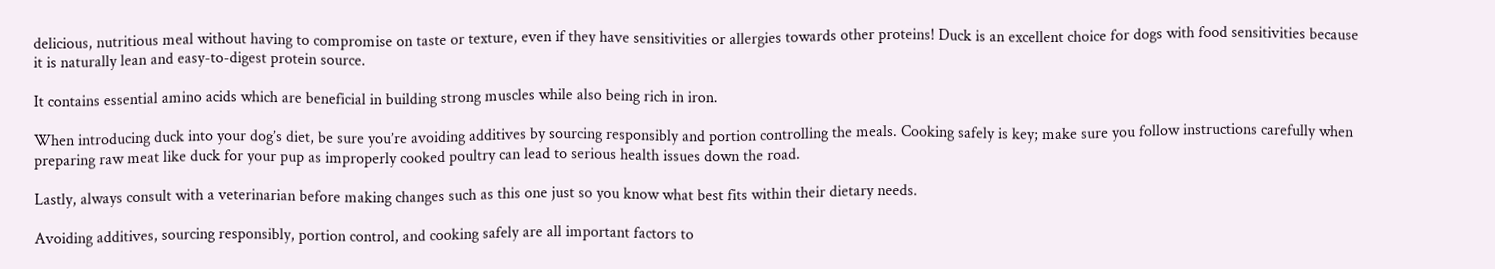delicious, nutritious meal without having to compromise on taste or texture, even if they have sensitivities or allergies towards other proteins! Duck is an excellent choice for dogs with food sensitivities because it is naturally lean and easy-to-digest protein source.

It contains essential amino acids which are beneficial in building strong muscles while also being rich in iron.

When introducing duck into your dog’s diet, be sure you’re avoiding additives by sourcing responsibly and portion controlling the meals. Cooking safely is key; make sure you follow instructions carefully when preparing raw meat like duck for your pup as improperly cooked poultry can lead to serious health issues down the road.

Lastly, always consult with a veterinarian before making changes such as this one just so you know what best fits within their dietary needs.

Avoiding additives, sourcing responsibly, portion control, and cooking safely are all important factors to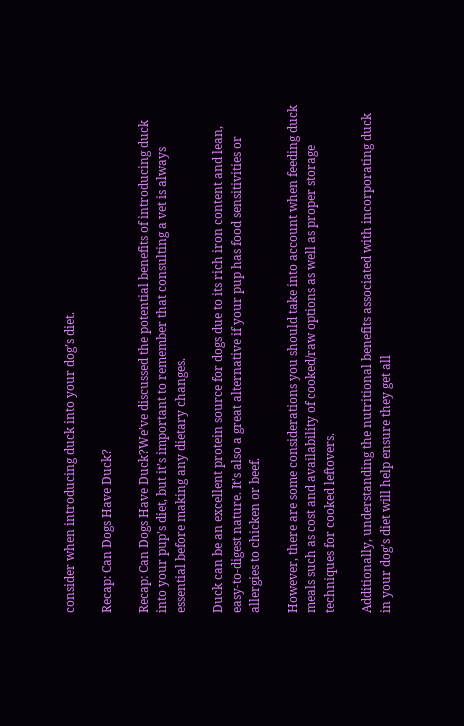consider when introducing duck into your dog’s diet.

Recap: Can Dogs Have Duck?

Recap: Can Dogs Have Duck?We’ve discussed the potential benefits of introducing duck into your pup’s diet, but it’s important to remember that consulting a vet is always essential before making any dietary changes.

Duck can be an excellent protein source for dogs due to its rich iron content and lean, easy-to-digest nature. It’s also a great alternative if your pup has food sensitivities or allergies to chicken or beef.

However, there are some considerations you should take into account when feeding duck meals such as cost and availability of cooked/raw options as well as proper storage techniques for cooked leftovers.

Additionally, understanding the nutritional benefits associated with incorporating duck in your dog’s diet will help ensure they get all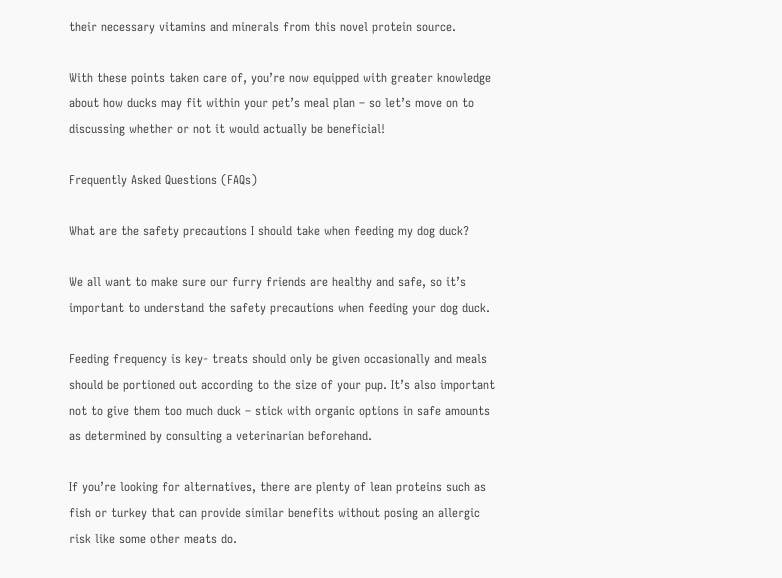their necessary vitamins and minerals from this novel protein source.

With these points taken care of, you’re now equipped with greater knowledge about how ducks may fit within your pet’s meal plan – so let’s move on to discussing whether or not it would actually be beneficial!

Frequently Asked Questions (FAQs)

What are the safety precautions I should take when feeding my dog duck?

We all want to make sure our furry friends are healthy and safe, so it’s important to understand the safety precautions when feeding your dog duck.

Feeding frequency is key- treats should only be given occasionally and meals should be portioned out according to the size of your pup. It’s also important not to give them too much duck – stick with organic options in safe amounts as determined by consulting a veterinarian beforehand.

If you’re looking for alternatives, there are plenty of lean proteins such as fish or turkey that can provide similar benefits without posing an allergic risk like some other meats do.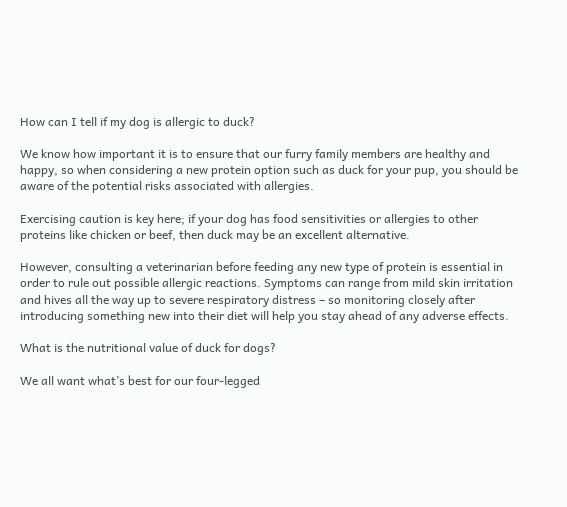How can I tell if my dog is allergic to duck?

We know how important it is to ensure that our furry family members are healthy and happy, so when considering a new protein option such as duck for your pup, you should be aware of the potential risks associated with allergies.

Exercising caution is key here; if your dog has food sensitivities or allergies to other proteins like chicken or beef, then duck may be an excellent alternative.

However, consulting a veterinarian before feeding any new type of protein is essential in order to rule out possible allergic reactions. Symptoms can range from mild skin irritation and hives all the way up to severe respiratory distress – so monitoring closely after introducing something new into their diet will help you stay ahead of any adverse effects.

What is the nutritional value of duck for dogs?

We all want what’s best for our four-legged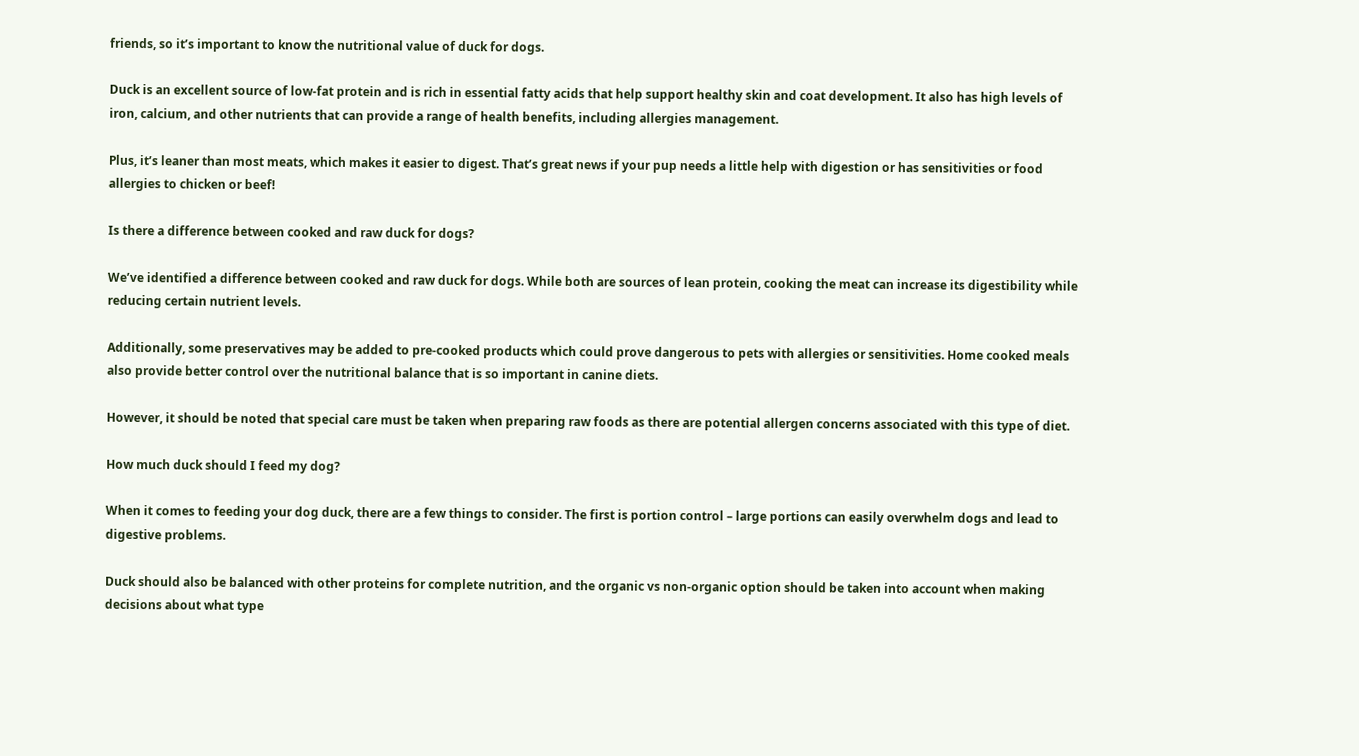friends, so it’s important to know the nutritional value of duck for dogs.

Duck is an excellent source of low-fat protein and is rich in essential fatty acids that help support healthy skin and coat development. It also has high levels of iron, calcium, and other nutrients that can provide a range of health benefits, including allergies management.

Plus, it’s leaner than most meats, which makes it easier to digest. That’s great news if your pup needs a little help with digestion or has sensitivities or food allergies to chicken or beef!

Is there a difference between cooked and raw duck for dogs?

We’ve identified a difference between cooked and raw duck for dogs. While both are sources of lean protein, cooking the meat can increase its digestibility while reducing certain nutrient levels.

Additionally, some preservatives may be added to pre-cooked products which could prove dangerous to pets with allergies or sensitivities. Home cooked meals also provide better control over the nutritional balance that is so important in canine diets.

However, it should be noted that special care must be taken when preparing raw foods as there are potential allergen concerns associated with this type of diet.

How much duck should I feed my dog?

When it comes to feeding your dog duck, there are a few things to consider. The first is portion control – large portions can easily overwhelm dogs and lead to digestive problems.

Duck should also be balanced with other proteins for complete nutrition, and the organic vs non-organic option should be taken into account when making decisions about what type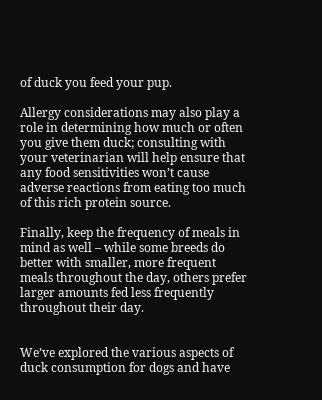of duck you feed your pup.

Allergy considerations may also play a role in determining how much or often you give them duck; consulting with your veterinarian will help ensure that any food sensitivities won’t cause adverse reactions from eating too much of this rich protein source.

Finally, keep the frequency of meals in mind as well – while some breeds do better with smaller, more frequent meals throughout the day, others prefer larger amounts fed less frequently throughout their day.


We’ve explored the various aspects of duck consumption for dogs and have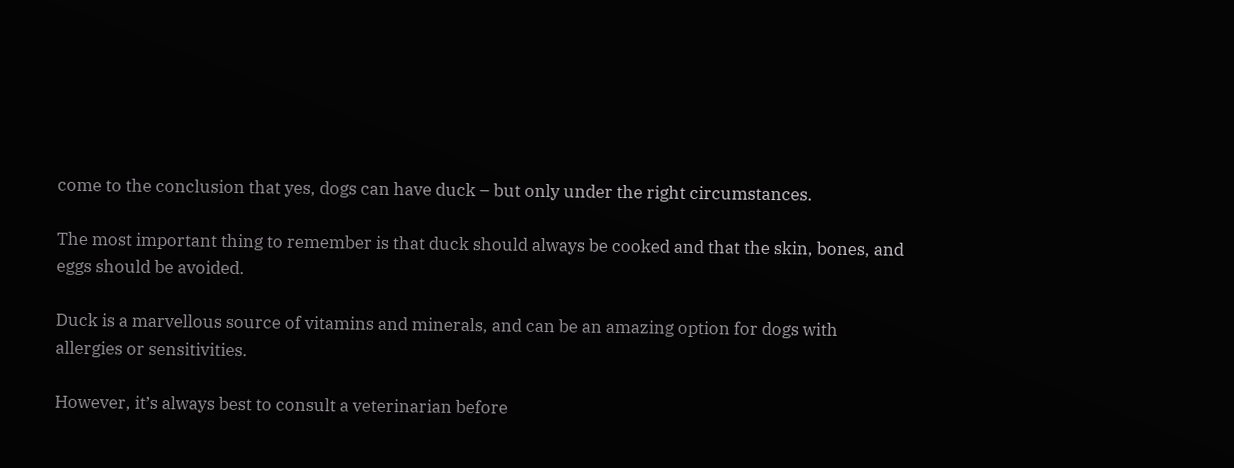come to the conclusion that yes, dogs can have duck – but only under the right circumstances.

The most important thing to remember is that duck should always be cooked and that the skin, bones, and eggs should be avoided.

Duck is a marvellous source of vitamins and minerals, and can be an amazing option for dogs with allergies or sensitivities.

However, it’s always best to consult a veterinarian before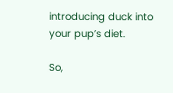introducing duck into your pup’s diet.

So,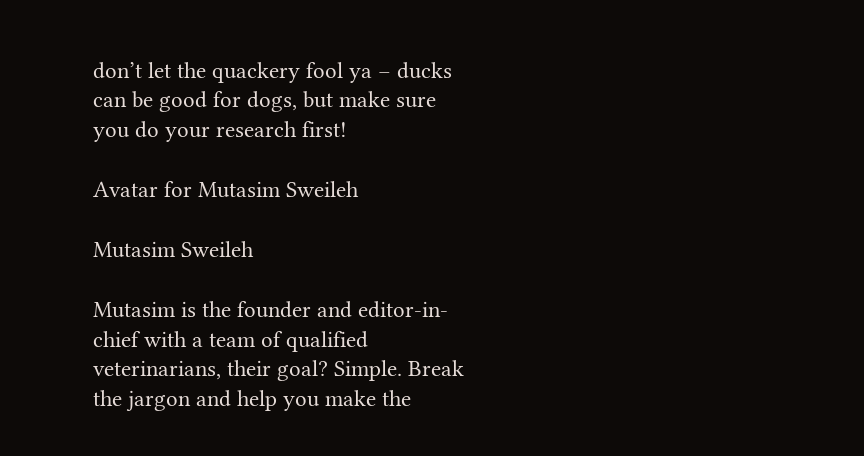don’t let the quackery fool ya – ducks can be good for dogs, but make sure you do your research first!

Avatar for Mutasim Sweileh

Mutasim Sweileh

Mutasim is the founder and editor-in-chief with a team of qualified veterinarians, their goal? Simple. Break the jargon and help you make the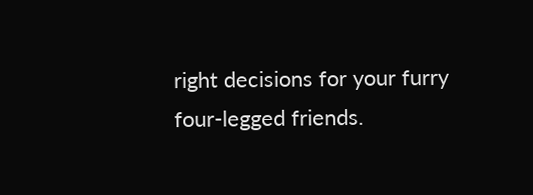right decisions for your furry four-legged friends.